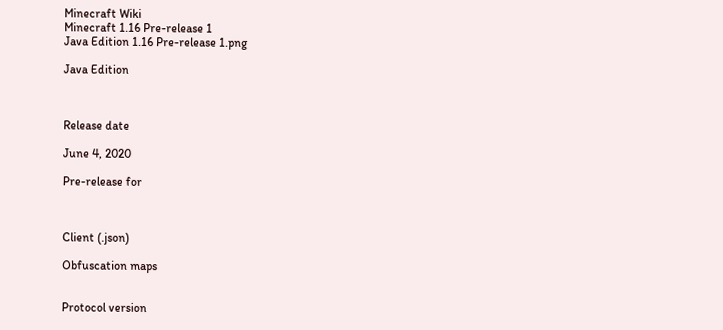Minecraft Wiki
Minecraft 1.16 Pre-release 1
Java Edition 1.16 Pre-release 1.png

Java Edition



Release date

June 4, 2020

Pre-release for



Client (.json)

Obfuscation maps


Protocol version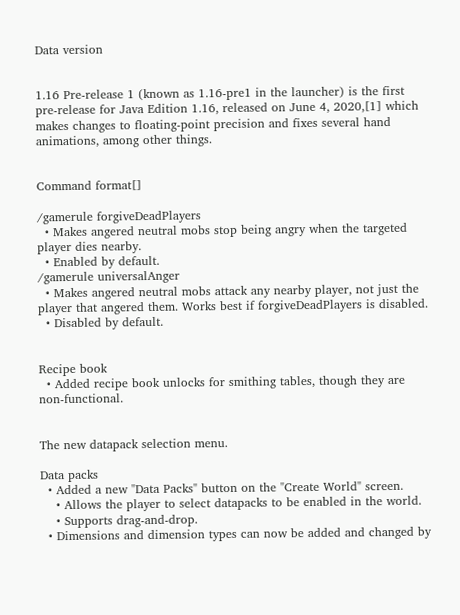Data version


1.16 Pre-release 1 (known as 1.16-pre1 in the launcher) is the first pre-release for Java Edition 1.16, released on June 4, 2020,[1] which makes changes to floating-point precision and fixes several hand animations, among other things.


Command format[]

/gamerule forgiveDeadPlayers
  • Makes angered neutral mobs stop being angry when the targeted player dies nearby.
  • Enabled by default.
/gamerule universalAnger
  • Makes angered neutral mobs attack any nearby player, not just the player that angered them. Works best if forgiveDeadPlayers is disabled.
  • Disabled by default.


Recipe book
  • Added recipe book unlocks for smithing tables, though they are non-functional.


The new datapack selection menu.

Data packs
  • Added a new "Data Packs" button on the "Create World" screen.
    • Allows the player to select datapacks to be enabled in the world.
    • Supports drag-and-drop.
  • Dimensions and dimension types can now be added and changed by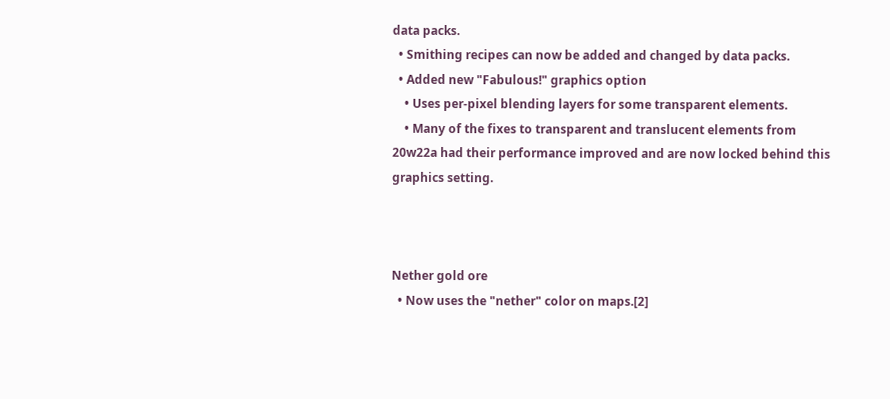data packs.
  • Smithing recipes can now be added and changed by data packs.
  • Added new "Fabulous!" graphics option
    • Uses per-pixel blending layers for some transparent elements.
    • Many of the fixes to transparent and translucent elements from 20w22a had their performance improved and are now locked behind this graphics setting.



Nether gold ore
  • Now uses the "nether" color on maps.[2]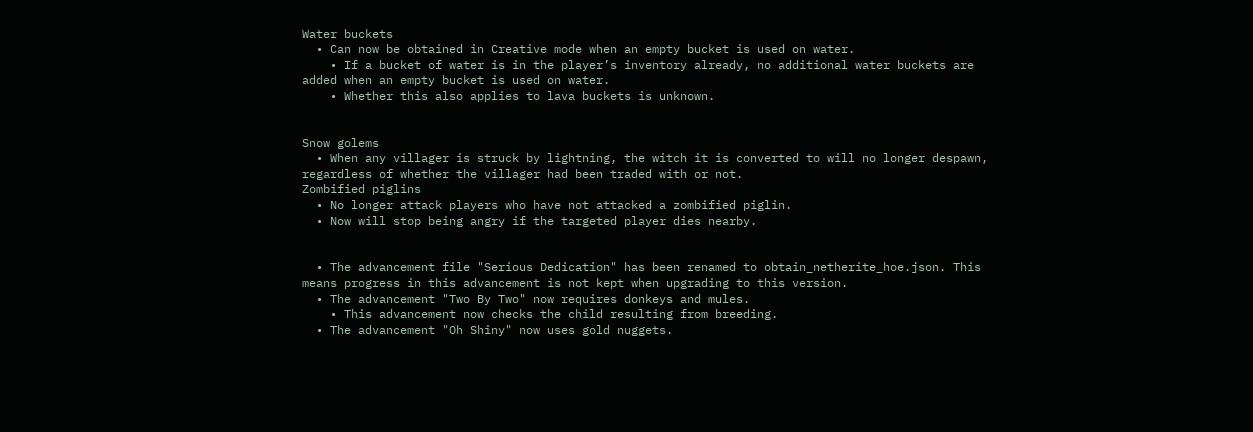Water buckets
  • Can now be obtained in Creative mode when an empty bucket is used on water.
    • If a bucket of water is in the player’s inventory already, no additional water buckets are added when an empty bucket is used on water.
    • Whether this also applies to lava buckets is unknown.


Snow golems
  • When any villager is struck by lightning, the witch it is converted to will no longer despawn, regardless of whether the villager had been traded with or not.
Zombified piglins
  • No longer attack players who have not attacked a zombified piglin.
  • Now will stop being angry if the targeted player dies nearby.


  • The advancement file "Serious Dedication" has been renamed to obtain_netherite_hoe.json. This means progress in this advancement is not kept when upgrading to this version.
  • The advancement "Two By Two" now requires donkeys and mules.
    • This advancement now checks the child resulting from breeding.
  • The advancement "Oh Shiny" now uses gold nuggets.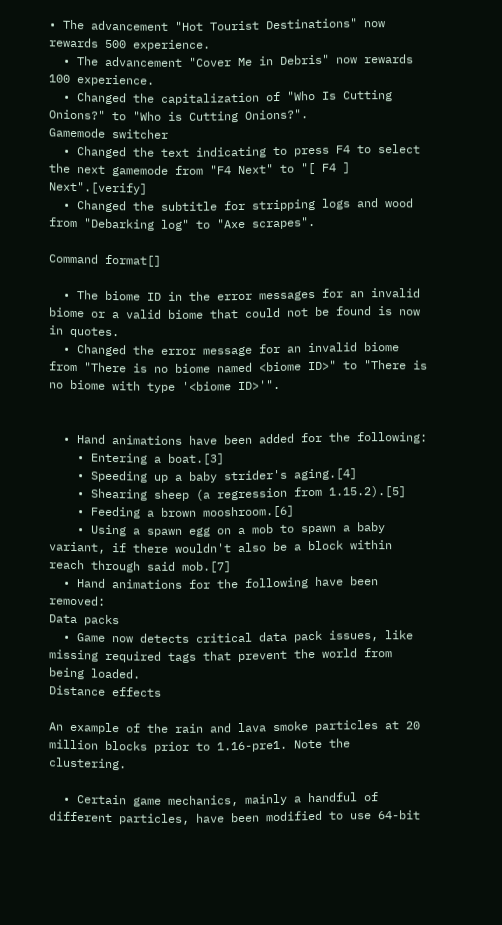• The advancement "Hot Tourist Destinations" now rewards 500 experience.
  • The advancement "Cover Me in Debris" now rewards 100 experience.
  • Changed the capitalization of "Who Is Cutting Onions?" to "Who is Cutting Onions?".
Gamemode switcher
  • Changed the text indicating to press F4 to select the next gamemode from "F4 Next" to "[ F4 ] Next".[verify]
  • Changed the subtitle for stripping logs and wood from "Debarking log" to "Axe scrapes".

Command format[]

  • The biome ID in the error messages for an invalid biome or a valid biome that could not be found is now in quotes.
  • Changed the error message for an invalid biome from "There is no biome named <biome ID>" to "There is no biome with type '<biome ID>'".


  • Hand animations have been added for the following:
    • Entering a boat.[3]
    • Speeding up a baby strider's aging.[4]
    • Shearing sheep (a regression from 1.15.2).[5]
    • Feeding a brown mooshroom.[6]
    • Using a spawn egg on a mob to spawn a baby variant, if there wouldn't also be a block within reach through said mob.[7]
  • Hand animations for the following have been removed:
Data packs
  • Game now detects critical data pack issues, like missing required tags that prevent the world from being loaded.
Distance effects

An example of the rain and lava smoke particles at 20 million blocks prior to 1.16-pre1. Note the clustering.

  • Certain game mechanics, mainly a handful of different particles, have been modified to use 64-bit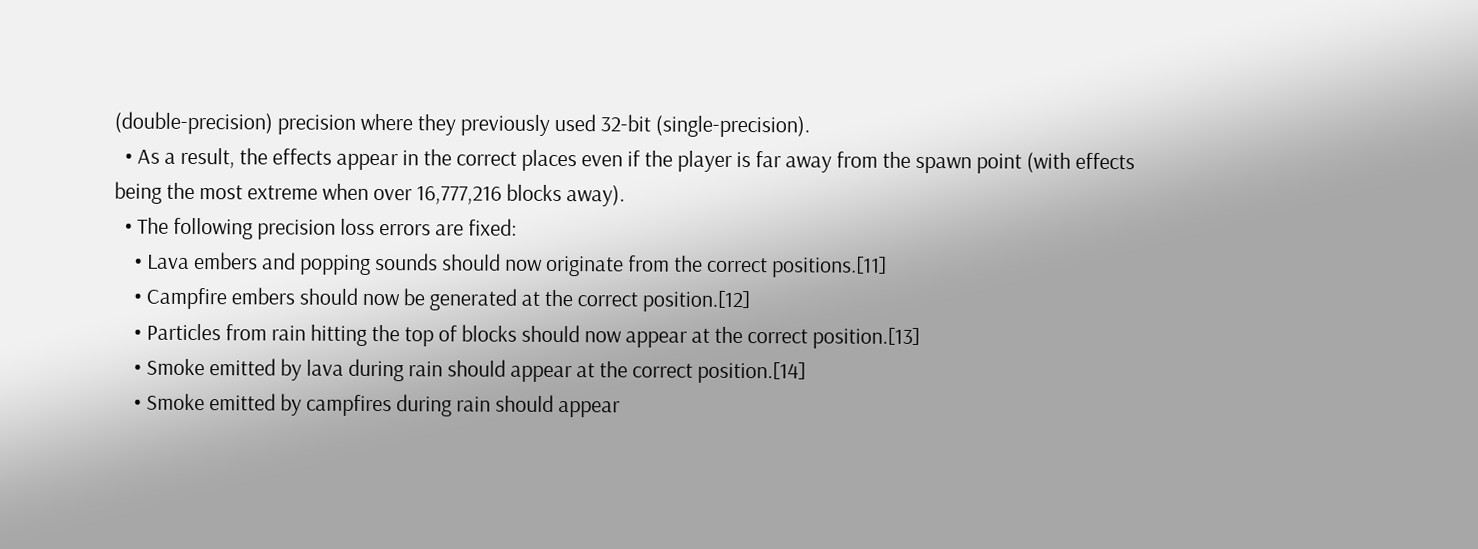(double-precision) precision where they previously used 32-bit (single-precision).
  • As a result, the effects appear in the correct places even if the player is far away from the spawn point (with effects being the most extreme when over 16,777,216 blocks away).
  • The following precision loss errors are fixed:
    • Lava embers and popping sounds should now originate from the correct positions.[11]
    • Campfire embers should now be generated at the correct position.[12]
    • Particles from rain hitting the top of blocks should now appear at the correct position.[13]
    • Smoke emitted by lava during rain should appear at the correct position.[14]
    • Smoke emitted by campfires during rain should appear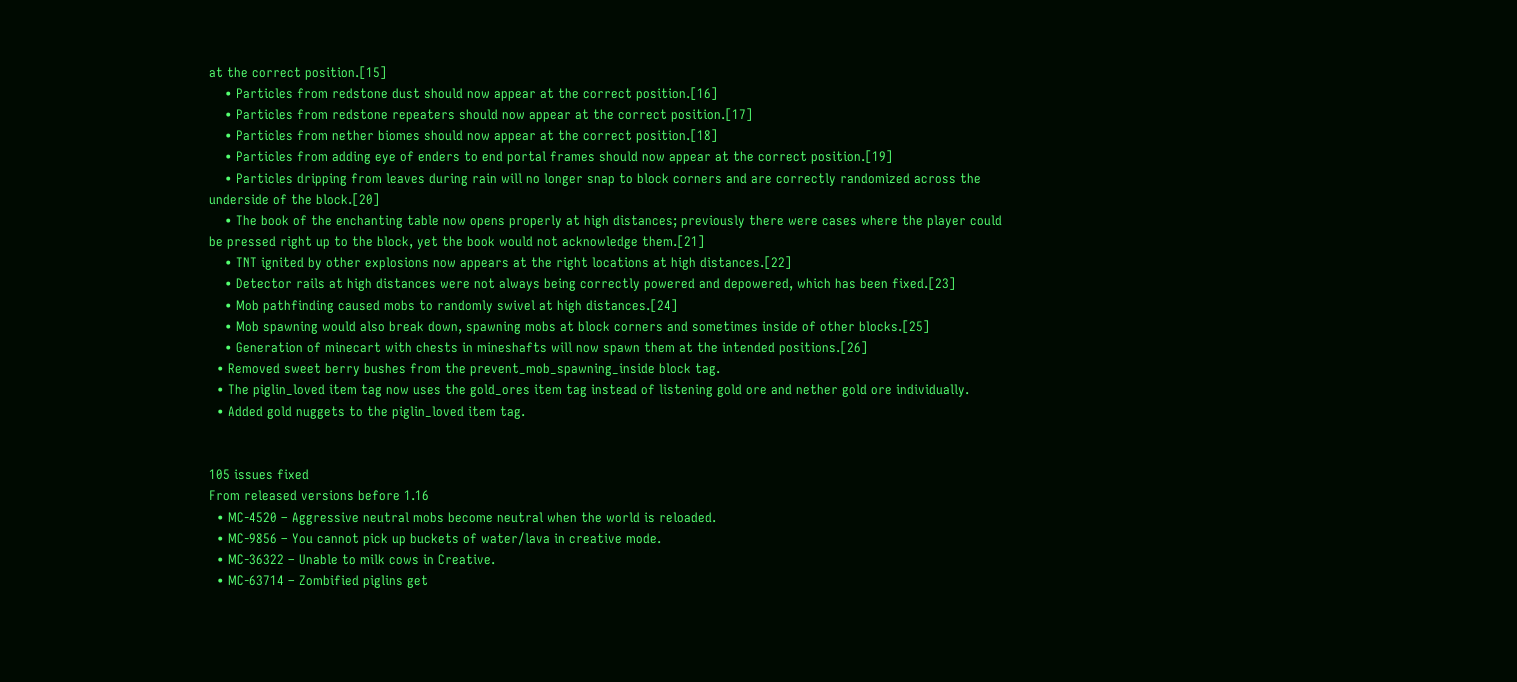at the correct position.[15]
    • Particles from redstone dust should now appear at the correct position.[16]
    • Particles from redstone repeaters should now appear at the correct position.[17]
    • Particles from nether biomes should now appear at the correct position.[18]
    • Particles from adding eye of enders to end portal frames should now appear at the correct position.[19]
    • Particles dripping from leaves during rain will no longer snap to block corners and are correctly randomized across the underside of the block.[20]
    • The book of the enchanting table now opens properly at high distances; previously there were cases where the player could be pressed right up to the block, yet the book would not acknowledge them.[21]
    • TNT ignited by other explosions now appears at the right locations at high distances.[22]
    • Detector rails at high distances were not always being correctly powered and depowered, which has been fixed.[23]
    • Mob pathfinding caused mobs to randomly swivel at high distances.[24]
    • Mob spawning would also break down, spawning mobs at block corners and sometimes inside of other blocks.[25]
    • Generation of minecart with chests in mineshafts will now spawn them at the intended positions.[26]
  • Removed sweet berry bushes from the prevent_mob_spawning_inside block tag.
  • The piglin_loved item tag now uses the gold_ores item tag instead of listening gold ore and nether gold ore individually.
  • Added gold nuggets to the piglin_loved item tag.


105 issues fixed
From released versions before 1.16
  • MC-4520 – Aggressive neutral mobs become neutral when the world is reloaded.
  • MC-9856 – You cannot pick up buckets of water/lava in creative mode.
  • MC-36322 – Unable to milk cows in Creative.
  • MC-63714 – Zombified piglins get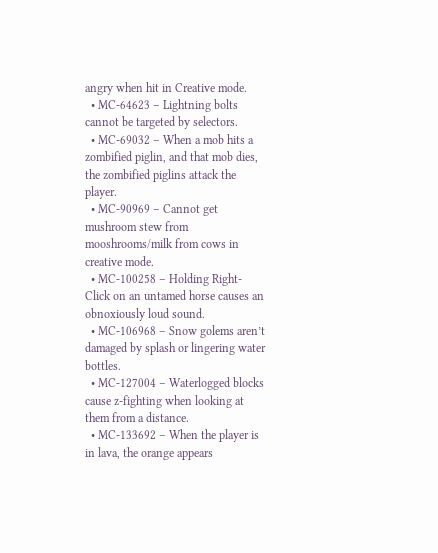angry when hit in Creative mode.
  • MC-64623 – Lightning bolts cannot be targeted by selectors.
  • MC-69032 – When a mob hits a zombified piglin, and that mob dies, the zombified piglins attack the player.
  • MC-90969 – Cannot get mushroom stew from mooshrooms/milk from cows in creative mode.
  • MC-100258 – Holding Right-Click on an untamed horse causes an obnoxiously loud sound.
  • MC-106968 – Snow golems aren’t damaged by splash or lingering water bottles.
  • MC-127004 – Waterlogged blocks cause z-fighting when looking at them from a distance.
  • MC-133692 – When the player is in lava, the orange appears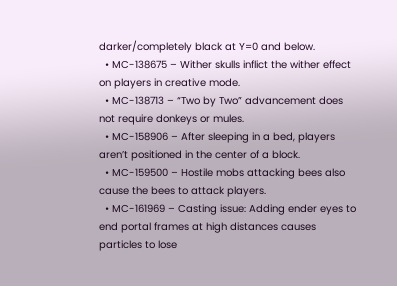darker/completely black at Y=0 and below.
  • MC-138675 – Wither skulls inflict the wither effect on players in creative mode.
  • MC-138713 – “Two by Two” advancement does not require donkeys or mules.
  • MC-158906 – After sleeping in a bed, players aren’t positioned in the center of a block.
  • MC-159500 – Hostile mobs attacking bees also cause the bees to attack players.
  • MC-161969 – Casting issue: Adding ender eyes to end portal frames at high distances causes particles to lose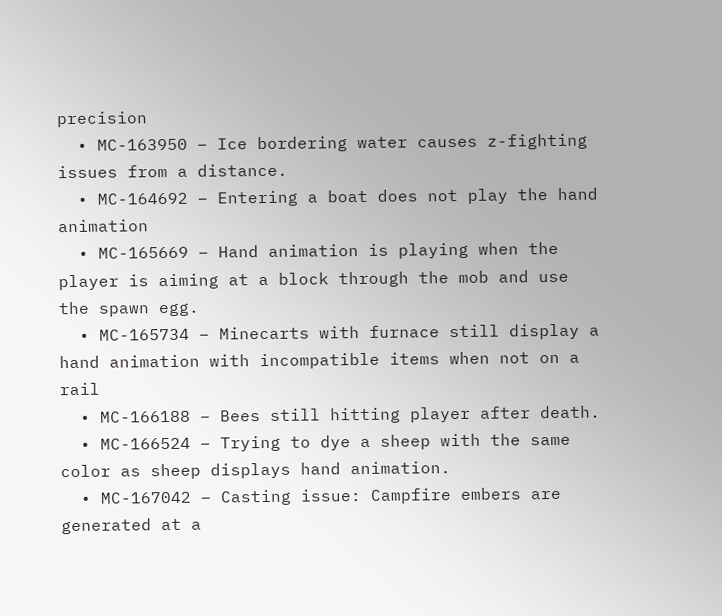precision
  • MC-163950 – Ice bordering water causes z-fighting issues from a distance.
  • MC-164692 – Entering a boat does not play the hand animation
  • MC-165669 – Hand animation is playing when the player is aiming at a block through the mob and use the spawn egg.
  • MC-165734 – Minecarts with furnace still display a hand animation with incompatible items when not on a rail
  • MC-166188 – Bees still hitting player after death.
  • MC-166524 – Trying to dye a sheep with the same color as sheep displays hand animation.
  • MC-167042 – Casting issue: Campfire embers are generated at a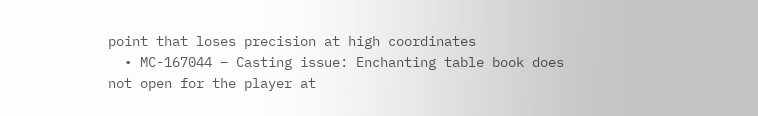point that loses precision at high coordinates
  • MC-167044 – Casting issue: Enchanting table book does not open for the player at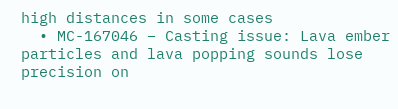high distances in some cases
  • MC-167046 – Casting issue: Lava ember particles and lava popping sounds lose precision on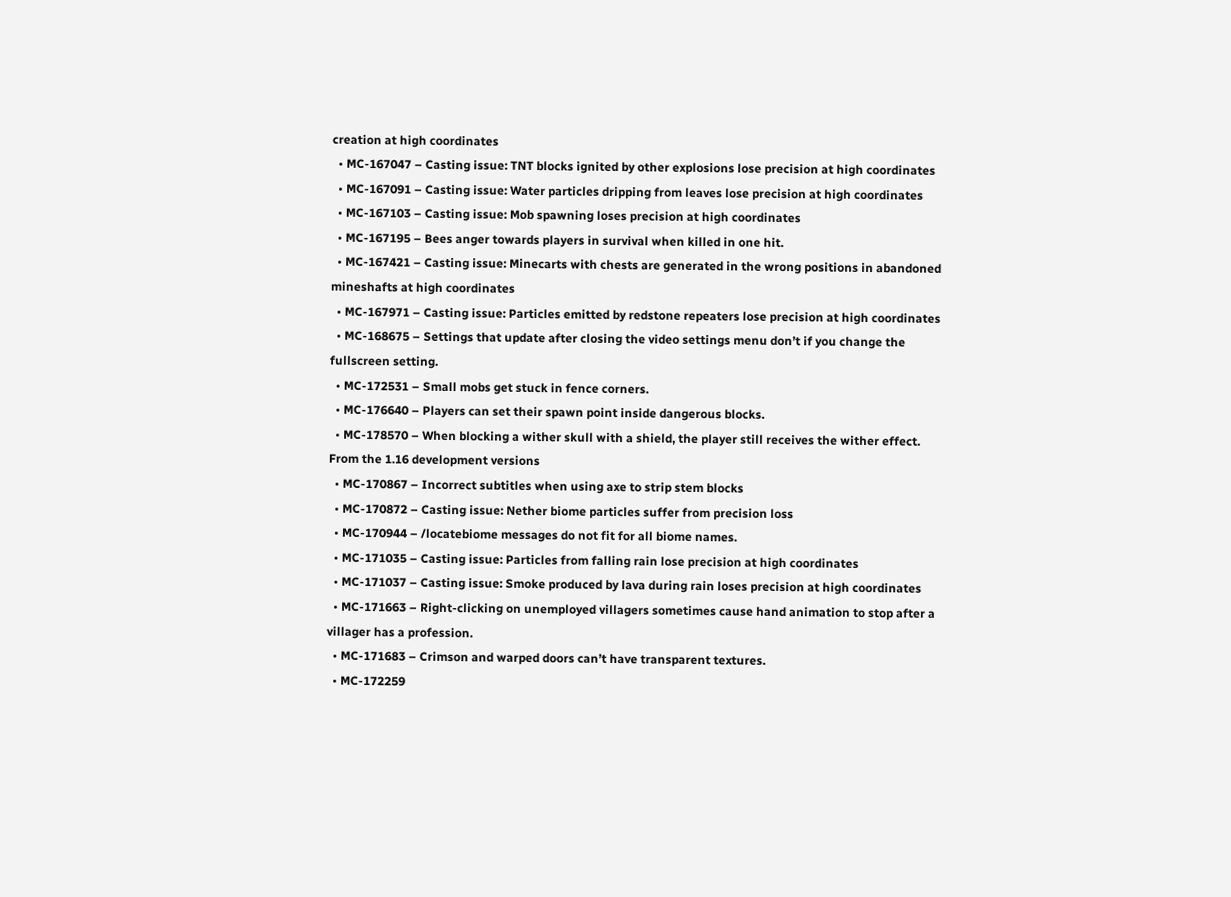creation at high coordinates
  • MC-167047 – Casting issue: TNT blocks ignited by other explosions lose precision at high coordinates
  • MC-167091 – Casting issue: Water particles dripping from leaves lose precision at high coordinates
  • MC-167103 – Casting issue: Mob spawning loses precision at high coordinates
  • MC-167195 – Bees anger towards players in survival when killed in one hit.
  • MC-167421 – Casting issue: Minecarts with chests are generated in the wrong positions in abandoned mineshafts at high coordinates
  • MC-167971 – Casting issue: Particles emitted by redstone repeaters lose precision at high coordinates
  • MC-168675 – Settings that update after closing the video settings menu don’t if you change the fullscreen setting.
  • MC-172531 – Small mobs get stuck in fence corners.
  • MC-176640 – Players can set their spawn point inside dangerous blocks.
  • MC-178570 – When blocking a wither skull with a shield, the player still receives the wither effect.
From the 1.16 development versions
  • MC-170867 – Incorrect subtitles when using axe to strip stem blocks
  • MC-170872 – Casting issue: Nether biome particles suffer from precision loss
  • MC-170944 – /locatebiome messages do not fit for all biome names.
  • MC-171035 – Casting issue: Particles from falling rain lose precision at high coordinates
  • MC-171037 – Casting issue: Smoke produced by lava during rain loses precision at high coordinates
  • MC-171663 – Right-clicking on unemployed villagers sometimes cause hand animation to stop after a villager has a profession.
  • MC-171683 – Crimson and warped doors can’t have transparent textures.
  • MC-172259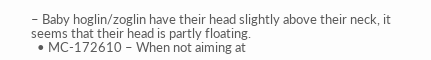– Baby hoglin/zoglin have their head slightly above their neck, it seems that their head is partly floating.
  • MC-172610 – When not aiming at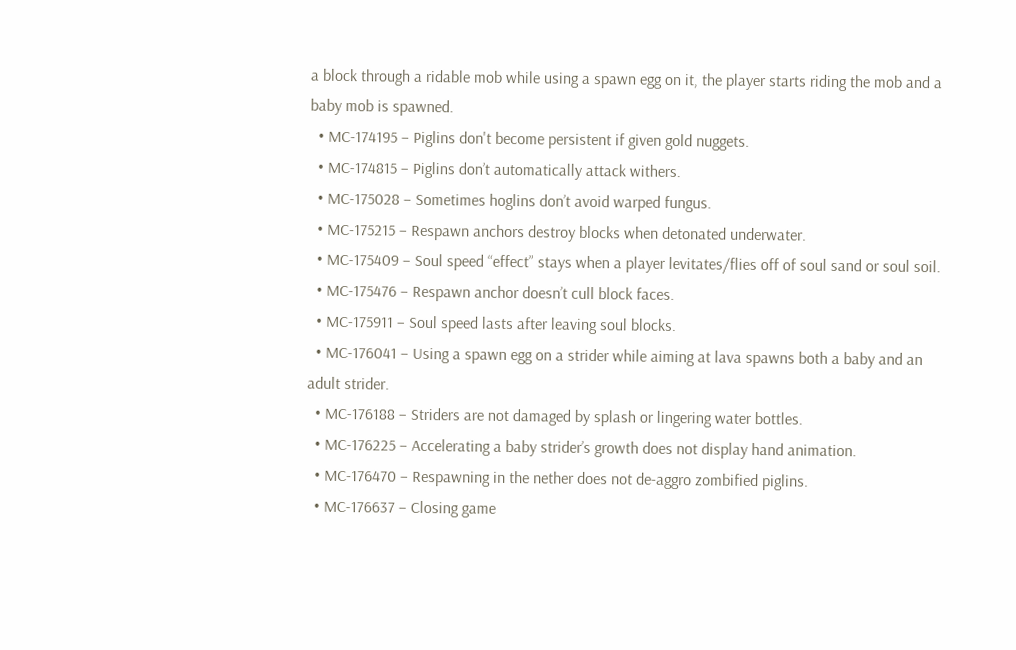a block through a ridable mob while using a spawn egg on it, the player starts riding the mob and a baby mob is spawned.
  • MC-174195 – Piglins don't become persistent if given gold nuggets.
  • MC-174815 – Piglins don’t automatically attack withers.
  • MC-175028 – Sometimes hoglins don’t avoid warped fungus.
  • MC-175215 – Respawn anchors destroy blocks when detonated underwater.
  • MC-175409 – Soul speed “effect” stays when a player levitates/flies off of soul sand or soul soil.
  • MC-175476 – Respawn anchor doesn’t cull block faces.
  • MC-175911 – Soul speed lasts after leaving soul blocks.
  • MC-176041 – Using a spawn egg on a strider while aiming at lava spawns both a baby and an adult strider.
  • MC-176188 – Striders are not damaged by splash or lingering water bottles.
  • MC-176225 – Accelerating a baby strider’s growth does not display hand animation.
  • MC-176470 – Respawning in the nether does not de-aggro zombified piglins.
  • MC-176637 – Closing game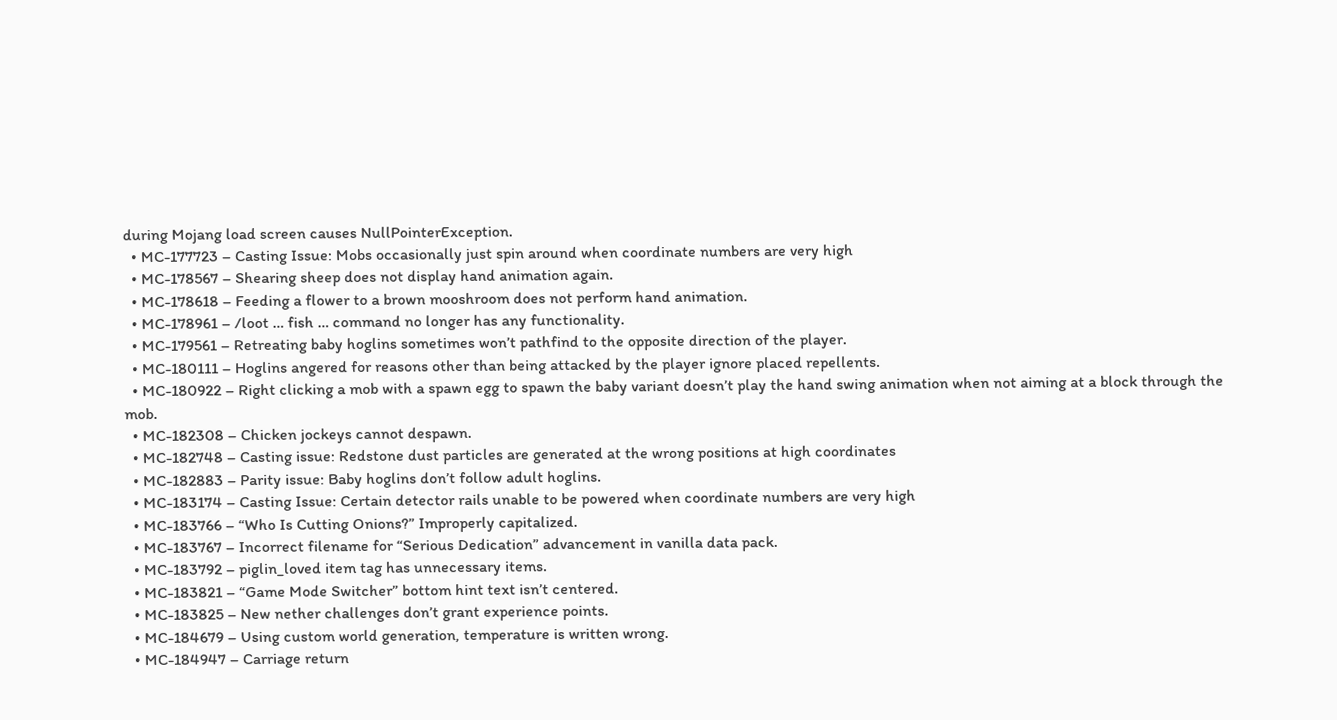during Mojang load screen causes NullPointerException.
  • MC-177723 – Casting Issue: Mobs occasionally just spin around when coordinate numbers are very high
  • MC-178567 – Shearing sheep does not display hand animation again.
  • MC-178618 – Feeding a flower to a brown mooshroom does not perform hand animation.
  • MC-178961 – /loot … fish … command no longer has any functionality.
  • MC-179561 – Retreating baby hoglins sometimes won’t pathfind to the opposite direction of the player.
  • MC-180111 – Hoglins angered for reasons other than being attacked by the player ignore placed repellents.
  • MC-180922 – Right clicking a mob with a spawn egg to spawn the baby variant doesn’t play the hand swing animation when not aiming at a block through the mob.
  • MC-182308 – Chicken jockeys cannot despawn.
  • MC-182748 – Casting issue: Redstone dust particles are generated at the wrong positions at high coordinates
  • MC-182883 – Parity issue: Baby hoglins don’t follow adult hoglins.
  • MC-183174 – Casting Issue: Certain detector rails unable to be powered when coordinate numbers are very high
  • MC-183766 – “Who Is Cutting Onions?” Improperly capitalized.
  • MC-183767 – Incorrect filename for “Serious Dedication” advancement in vanilla data pack.
  • MC-183792 – piglin_loved item tag has unnecessary items.
  • MC-183821 – “Game Mode Switcher” bottom hint text isn’t centered.
  • MC-183825 – New nether challenges don’t grant experience points.
  • MC-184679 – Using custom world generation, temperature is written wrong.
  • MC-184947 – Carriage return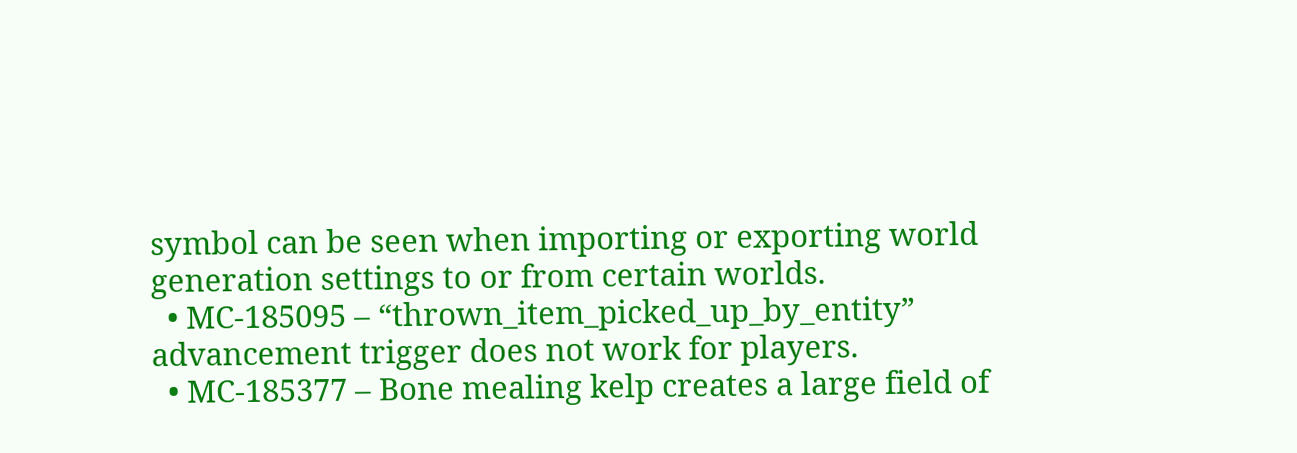symbol can be seen when importing or exporting world generation settings to or from certain worlds.
  • MC-185095 – “thrown_item_picked_up_by_entity” advancement trigger does not work for players.
  • MC-185377 – Bone mealing kelp creates a large field of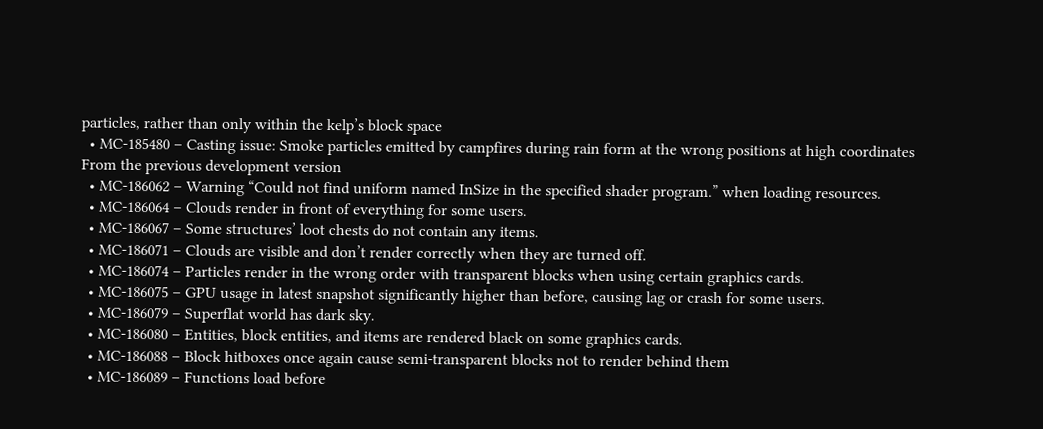particles, rather than only within the kelp’s block space
  • MC-185480 – Casting issue: Smoke particles emitted by campfires during rain form at the wrong positions at high coordinates
From the previous development version
  • MC-186062 – Warning “Could not find uniform named InSize in the specified shader program.” when loading resources.
  • MC-186064 – Clouds render in front of everything for some users.
  • MC-186067 – Some structures’ loot chests do not contain any items.
  • MC-186071 – Clouds are visible and don’t render correctly when they are turned off.
  • MC-186074 – Particles render in the wrong order with transparent blocks when using certain graphics cards.
  • MC-186075 – GPU usage in latest snapshot significantly higher than before, causing lag or crash for some users.
  • MC-186079 – Superflat world has dark sky.
  • MC-186080 – Entities, block entities, and items are rendered black on some graphics cards.
  • MC-186088 – Block hitboxes once again cause semi-transparent blocks not to render behind them
  • MC-186089 – Functions load before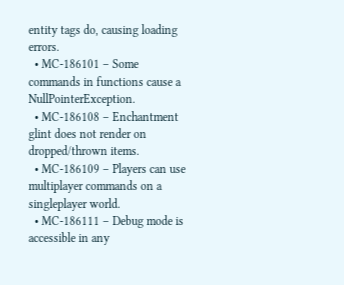entity tags do, causing loading errors.
  • MC-186101 – Some commands in functions cause a NullPointerException.
  • MC-186108 – Enchantment glint does not render on dropped/thrown items.
  • MC-186109 – Players can use multiplayer commands on a singleplayer world.
  • MC-186111 – Debug mode is accessible in any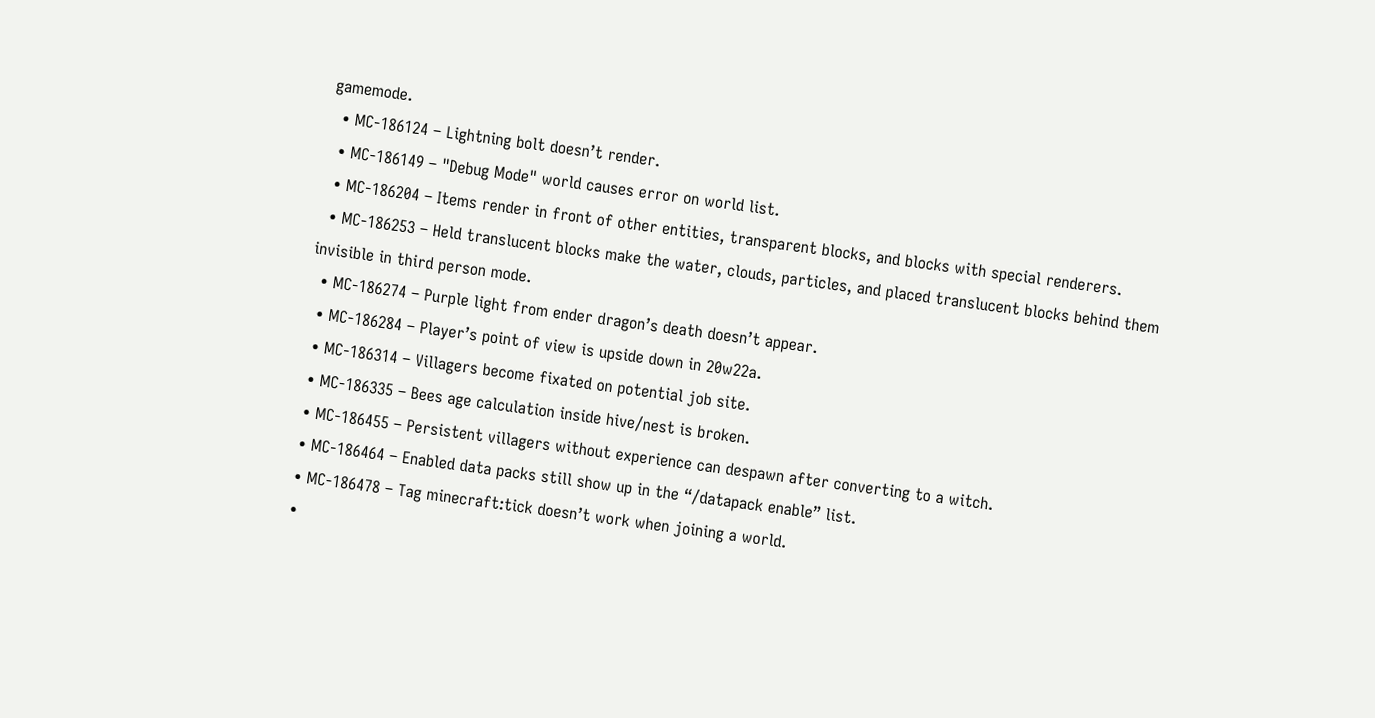gamemode.
  • MC-186124 – Lightning bolt doesn’t render.
  • MC-186149 – "Debug Mode" world causes error on world list.
  • MC-186204 – Items render in front of other entities, transparent blocks, and blocks with special renderers.
  • MC-186253 – Held translucent blocks make the water, clouds, particles, and placed translucent blocks behind them invisible in third person mode.
  • MC-186274 – Purple light from ender dragon’s death doesn’t appear.
  • MC-186284 – Player’s point of view is upside down in 20w22a.
  • MC-186314 – Villagers become fixated on potential job site.
  • MC-186335 – Bees age calculation inside hive/nest is broken.
  • MC-186455 – Persistent villagers without experience can despawn after converting to a witch.
  • MC-186464 – Enabled data packs still show up in the “/datapack enable” list.
  • MC-186478 – Tag minecraft:tick doesn’t work when joining a world.
  •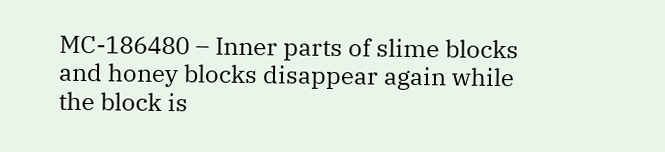MC-186480 – Inner parts of slime blocks and honey blocks disappear again while the block is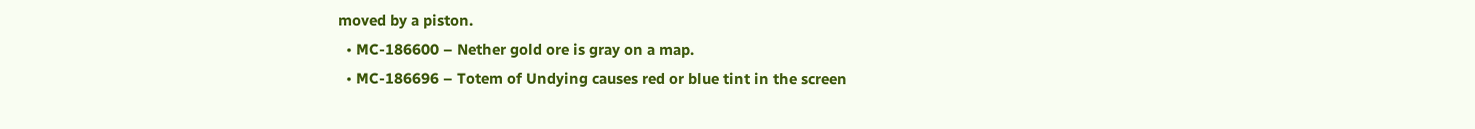moved by a piston.
  • MC-186600 – Nether gold ore is gray on a map.
  • MC-186696 – Totem of Undying causes red or blue tint in the screen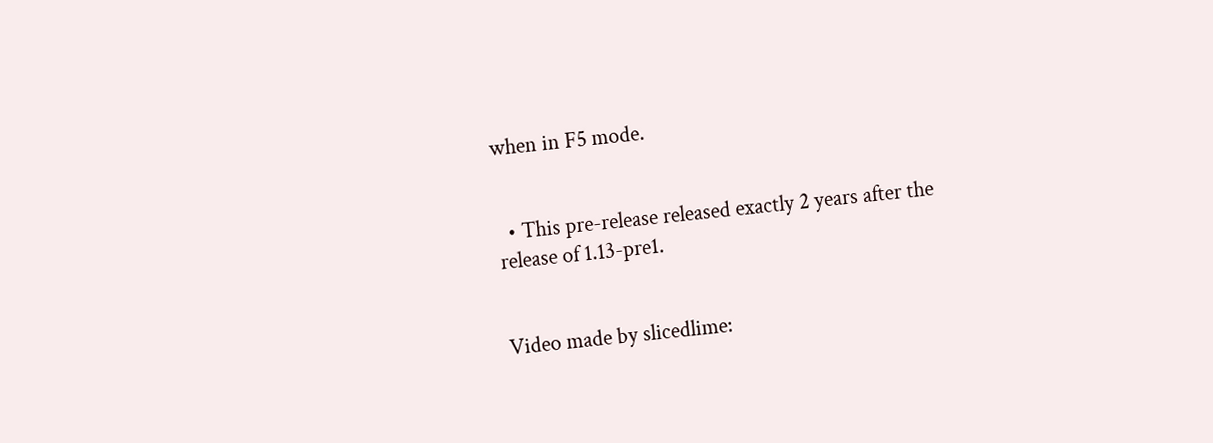when in F5 mode.


  • This pre-release released exactly 2 years after the release of 1.13-pre1.


Video made by slicedlime: